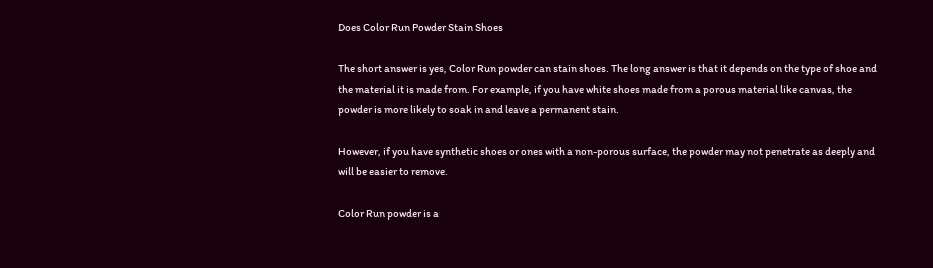Does Color Run Powder Stain Shoes

The short answer is yes, Color Run powder can stain shoes. The long answer is that it depends on the type of shoe and the material it is made from. For example, if you have white shoes made from a porous material like canvas, the powder is more likely to soak in and leave a permanent stain.

However, if you have synthetic shoes or ones with a non-porous surface, the powder may not penetrate as deeply and will be easier to remove.

Color Run powder is a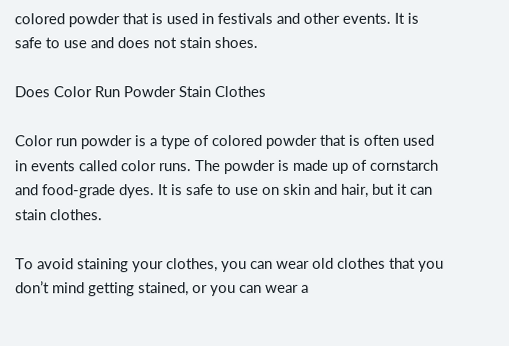colored powder that is used in festivals and other events. It is safe to use and does not stain shoes.

Does Color Run Powder Stain Clothes

Color run powder is a type of colored powder that is often used in events called color runs. The powder is made up of cornstarch and food-grade dyes. It is safe to use on skin and hair, but it can stain clothes.

To avoid staining your clothes, you can wear old clothes that you don’t mind getting stained, or you can wear a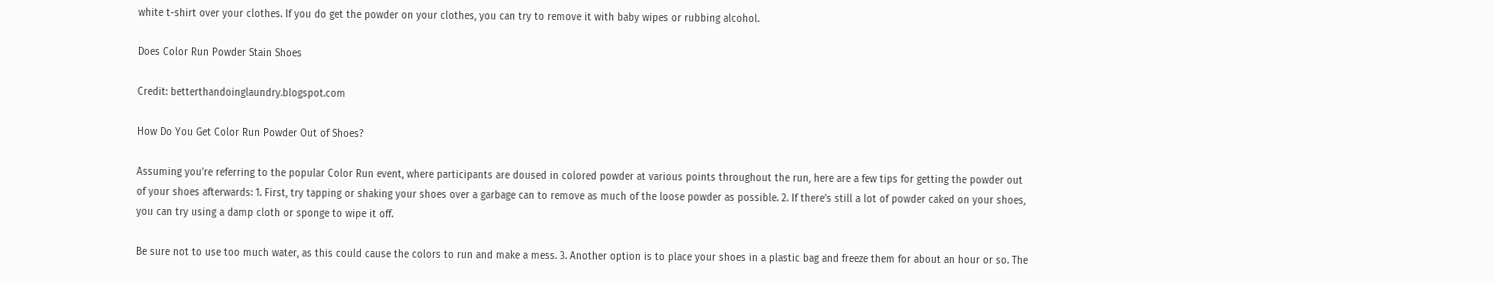white t-shirt over your clothes. If you do get the powder on your clothes, you can try to remove it with baby wipes or rubbing alcohol.

Does Color Run Powder Stain Shoes

Credit: betterthandoinglaundry.blogspot.com

How Do You Get Color Run Powder Out of Shoes?

Assuming you’re referring to the popular Color Run event, where participants are doused in colored powder at various points throughout the run, here are a few tips for getting the powder out of your shoes afterwards: 1. First, try tapping or shaking your shoes over a garbage can to remove as much of the loose powder as possible. 2. If there’s still a lot of powder caked on your shoes, you can try using a damp cloth or sponge to wipe it off.

Be sure not to use too much water, as this could cause the colors to run and make a mess. 3. Another option is to place your shoes in a plastic bag and freeze them for about an hour or so. The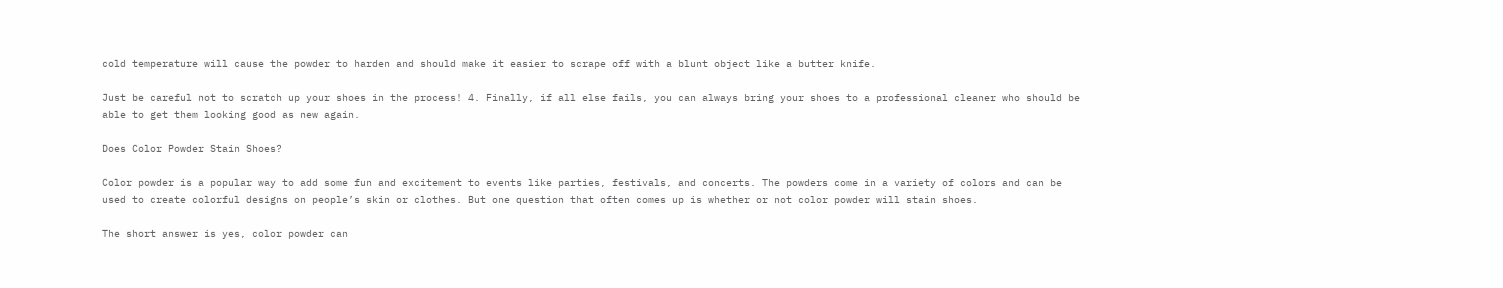cold temperature will cause the powder to harden and should make it easier to scrape off with a blunt object like a butter knife.

Just be careful not to scratch up your shoes in the process! 4. Finally, if all else fails, you can always bring your shoes to a professional cleaner who should be able to get them looking good as new again.

Does Color Powder Stain Shoes?

Color powder is a popular way to add some fun and excitement to events like parties, festivals, and concerts. The powders come in a variety of colors and can be used to create colorful designs on people’s skin or clothes. But one question that often comes up is whether or not color powder will stain shoes.

The short answer is yes, color powder can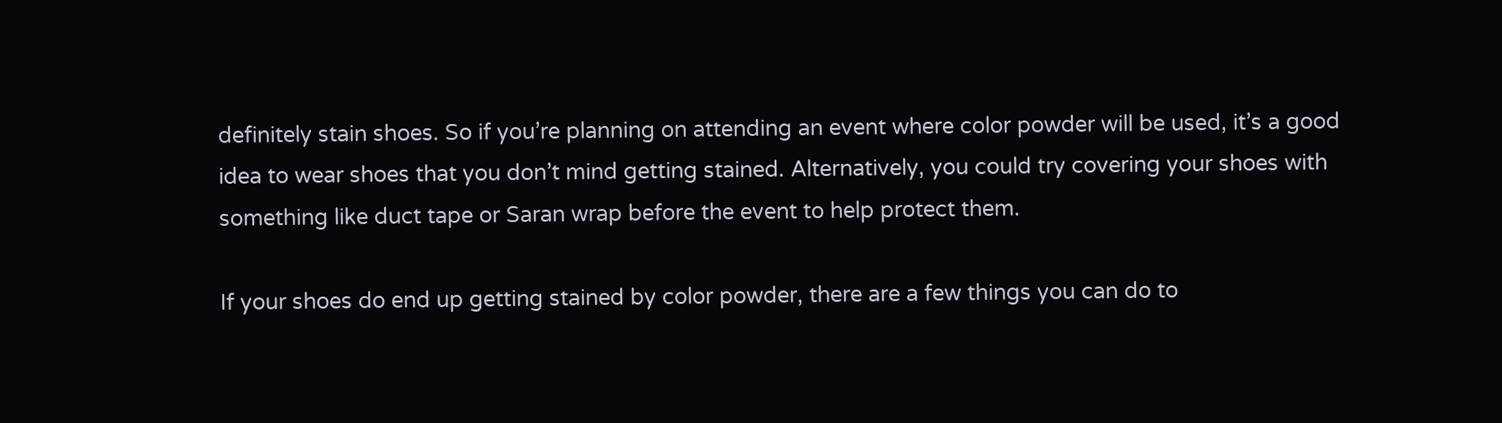definitely stain shoes. So if you’re planning on attending an event where color powder will be used, it’s a good idea to wear shoes that you don’t mind getting stained. Alternatively, you could try covering your shoes with something like duct tape or Saran wrap before the event to help protect them.

If your shoes do end up getting stained by color powder, there are a few things you can do to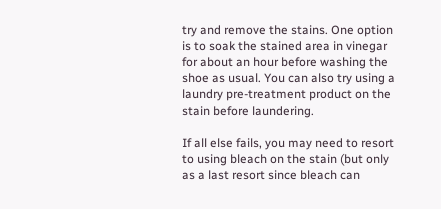try and remove the stains. One option is to soak the stained area in vinegar for about an hour before washing the shoe as usual. You can also try using a laundry pre-treatment product on the stain before laundering.

If all else fails, you may need to resort to using bleach on the stain (but only as a last resort since bleach can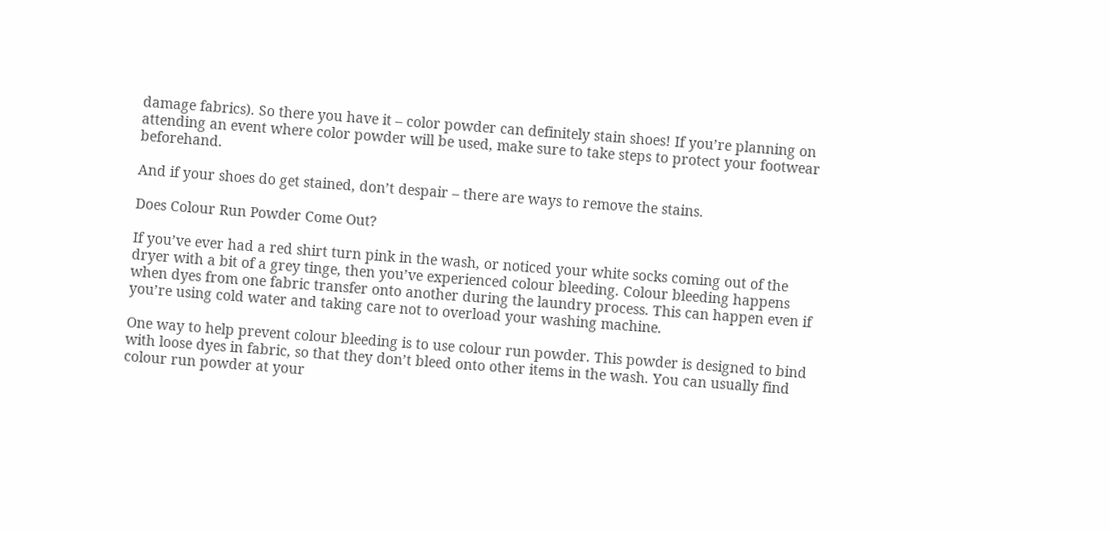damage fabrics). So there you have it – color powder can definitely stain shoes! If you’re planning on attending an event where color powder will be used, make sure to take steps to protect your footwear beforehand.

And if your shoes do get stained, don’t despair – there are ways to remove the stains.

Does Colour Run Powder Come Out?

If you’ve ever had a red shirt turn pink in the wash, or noticed your white socks coming out of the dryer with a bit of a grey tinge, then you’ve experienced colour bleeding. Colour bleeding happens when dyes from one fabric transfer onto another during the laundry process. This can happen even if you’re using cold water and taking care not to overload your washing machine.

One way to help prevent colour bleeding is to use colour run powder. This powder is designed to bind with loose dyes in fabric, so that they don’t bleed onto other items in the wash. You can usually find colour run powder at your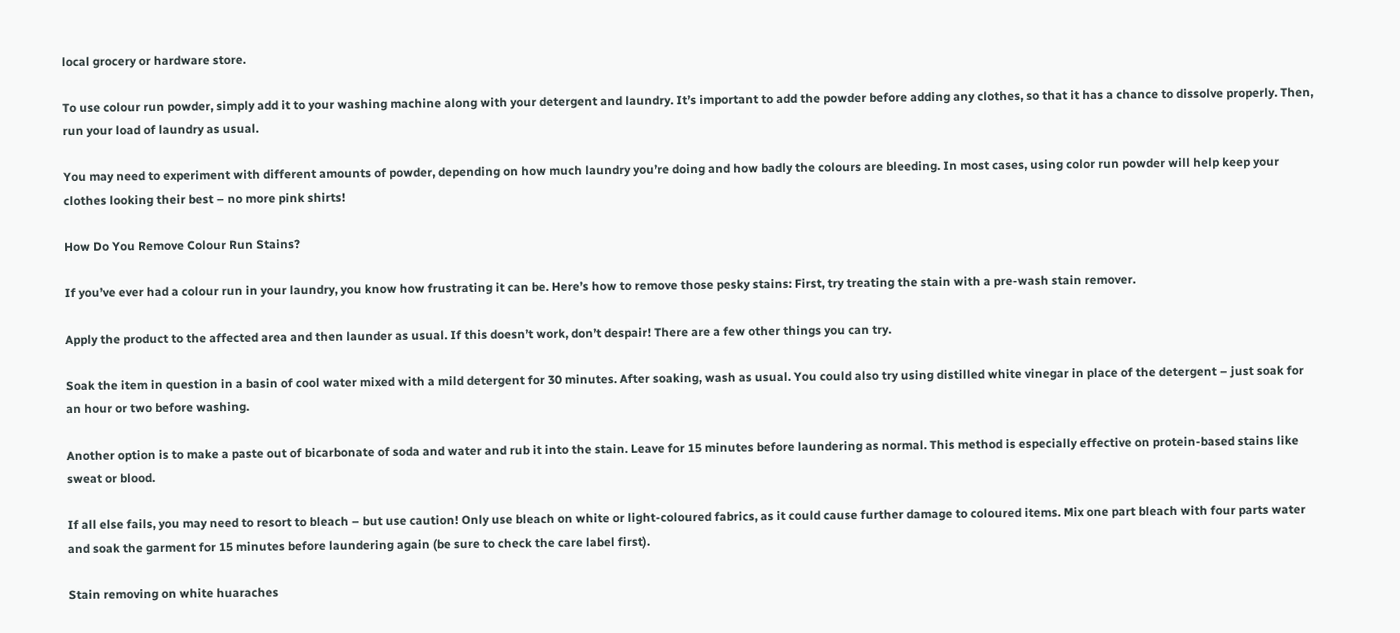local grocery or hardware store.

To use colour run powder, simply add it to your washing machine along with your detergent and laundry. It’s important to add the powder before adding any clothes, so that it has a chance to dissolve properly. Then, run your load of laundry as usual.

You may need to experiment with different amounts of powder, depending on how much laundry you’re doing and how badly the colours are bleeding. In most cases, using color run powder will help keep your clothes looking their best – no more pink shirts!

How Do You Remove Colour Run Stains?

If you’ve ever had a colour run in your laundry, you know how frustrating it can be. Here’s how to remove those pesky stains: First, try treating the stain with a pre-wash stain remover.

Apply the product to the affected area and then launder as usual. If this doesn’t work, don’t despair! There are a few other things you can try.

Soak the item in question in a basin of cool water mixed with a mild detergent for 30 minutes. After soaking, wash as usual. You could also try using distilled white vinegar in place of the detergent – just soak for an hour or two before washing.

Another option is to make a paste out of bicarbonate of soda and water and rub it into the stain. Leave for 15 minutes before laundering as normal. This method is especially effective on protein-based stains like sweat or blood.

If all else fails, you may need to resort to bleach – but use caution! Only use bleach on white or light-coloured fabrics, as it could cause further damage to coloured items. Mix one part bleach with four parts water and soak the garment for 15 minutes before laundering again (be sure to check the care label first).

Stain removing on white huaraches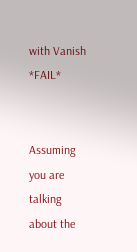with Vanish *FAIL*


Assuming you are talking about the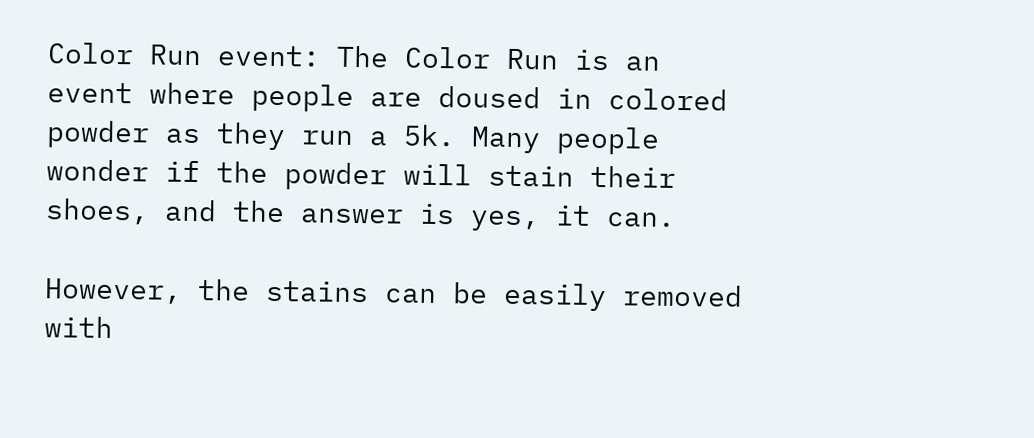Color Run event: The Color Run is an event where people are doused in colored powder as they run a 5k. Many people wonder if the powder will stain their shoes, and the answer is yes, it can.

However, the stains can be easily removed with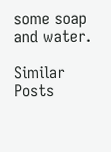some soap and water.

Similar Posts